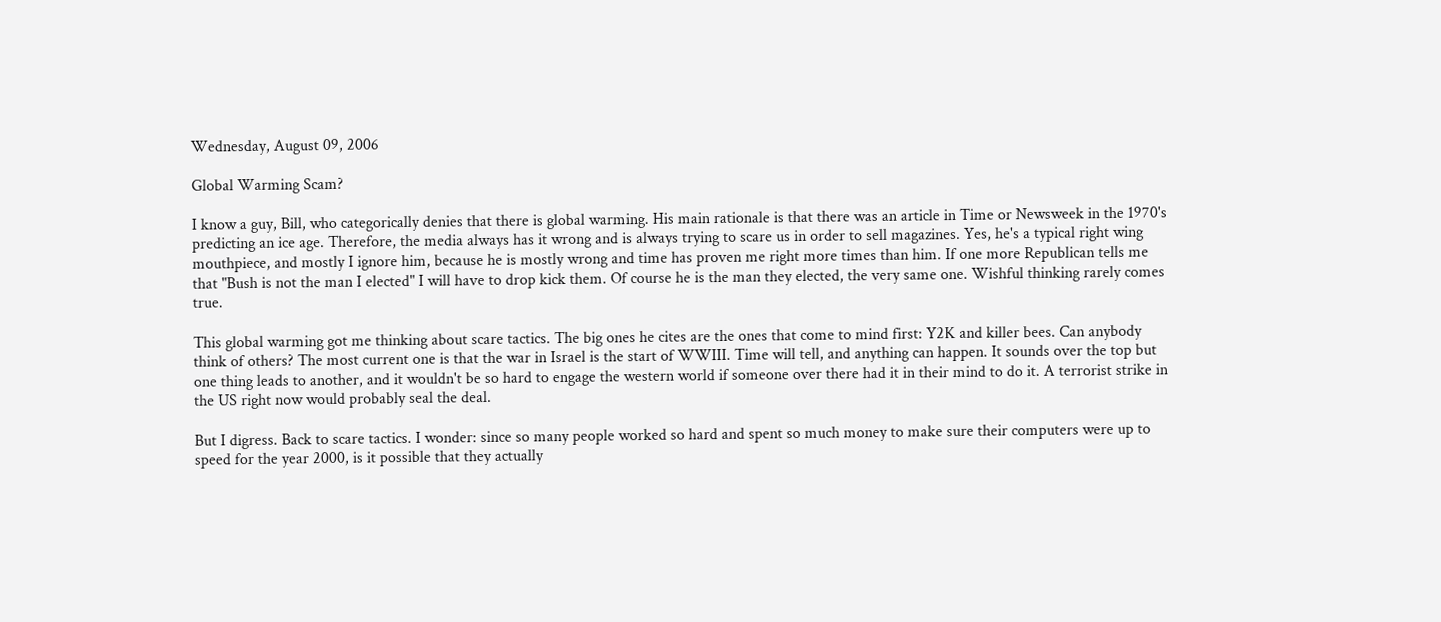Wednesday, August 09, 2006

Global Warming Scam?

I know a guy, Bill, who categorically denies that there is global warming. His main rationale is that there was an article in Time or Newsweek in the 1970's predicting an ice age. Therefore, the media always has it wrong and is always trying to scare us in order to sell magazines. Yes, he's a typical right wing mouthpiece, and mostly I ignore him, because he is mostly wrong and time has proven me right more times than him. If one more Republican tells me that "Bush is not the man I elected" I will have to drop kick them. Of course he is the man they elected, the very same one. Wishful thinking rarely comes true.

This global warming got me thinking about scare tactics. The big ones he cites are the ones that come to mind first: Y2K and killer bees. Can anybody think of others? The most current one is that the war in Israel is the start of WWIII. Time will tell, and anything can happen. It sounds over the top but one thing leads to another, and it wouldn't be so hard to engage the western world if someone over there had it in their mind to do it. A terrorist strike in the US right now would probably seal the deal.

But I digress. Back to scare tactics. I wonder: since so many people worked so hard and spent so much money to make sure their computers were up to speed for the year 2000, is it possible that they actually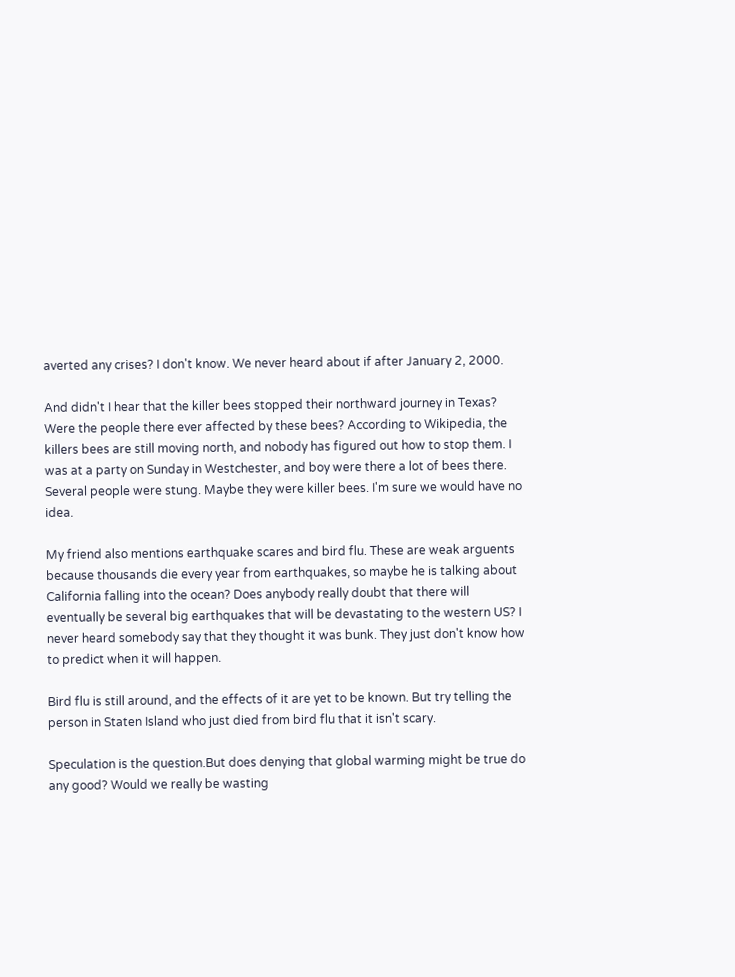averted any crises? I don't know. We never heard about if after January 2, 2000.

And didn't I hear that the killer bees stopped their northward journey in Texas? Were the people there ever affected by these bees? According to Wikipedia, the killers bees are still moving north, and nobody has figured out how to stop them. I was at a party on Sunday in Westchester, and boy were there a lot of bees there. Several people were stung. Maybe they were killer bees. I'm sure we would have no idea.

My friend also mentions earthquake scares and bird flu. These are weak arguents because thousands die every year from earthquakes, so maybe he is talking about California falling into the ocean? Does anybody really doubt that there will eventually be several big earthquakes that will be devastating to the western US? I never heard somebody say that they thought it was bunk. They just don't know how to predict when it will happen.

Bird flu is still around, and the effects of it are yet to be known. But try telling the person in Staten Island who just died from bird flu that it isn't scary.

Speculation is the question.But does denying that global warming might be true do any good? Would we really be wasting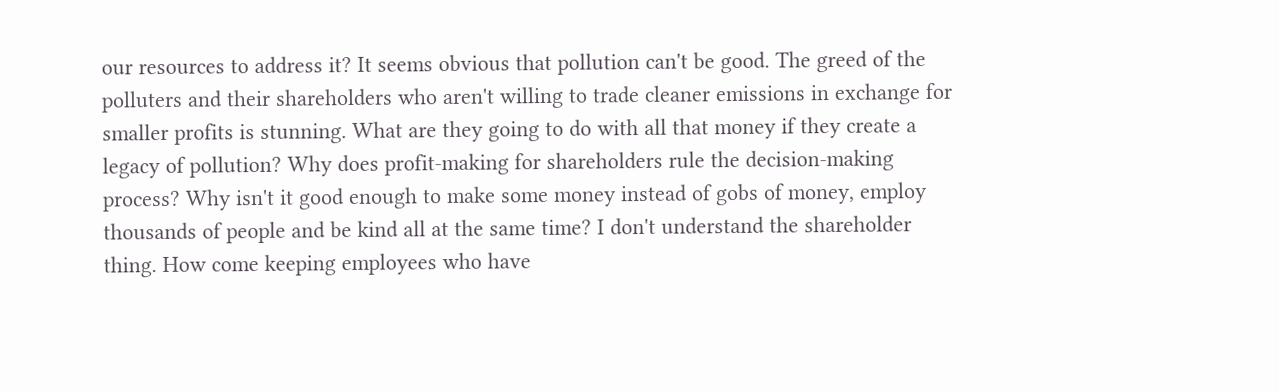our resources to address it? It seems obvious that pollution can't be good. The greed of the polluters and their shareholders who aren't willing to trade cleaner emissions in exchange for smaller profits is stunning. What are they going to do with all that money if they create a legacy of pollution? Why does profit-making for shareholders rule the decision-making process? Why isn't it good enough to make some money instead of gobs of money, employ thousands of people and be kind all at the same time? I don't understand the shareholder thing. How come keeping employees who have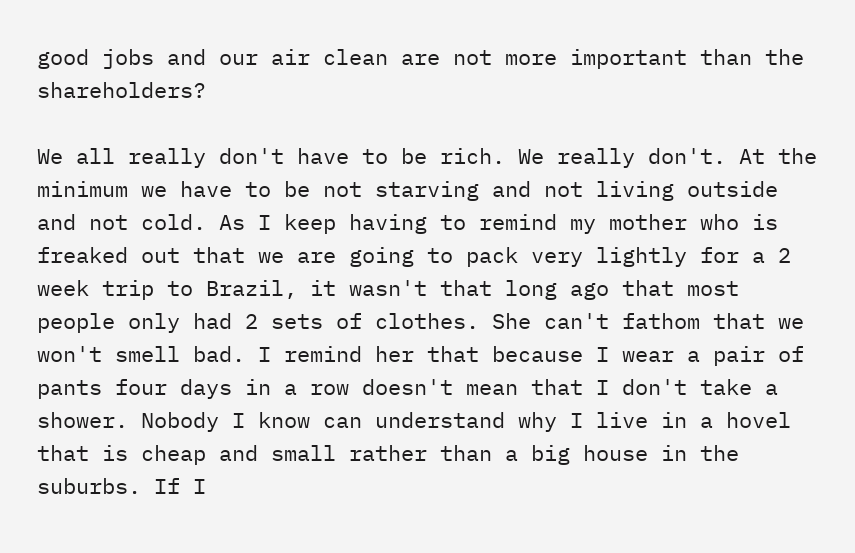good jobs and our air clean are not more important than the shareholders?

We all really don't have to be rich. We really don't. At the minimum we have to be not starving and not living outside and not cold. As I keep having to remind my mother who is freaked out that we are going to pack very lightly for a 2 week trip to Brazil, it wasn't that long ago that most people only had 2 sets of clothes. She can't fathom that we won't smell bad. I remind her that because I wear a pair of pants four days in a row doesn't mean that I don't take a shower. Nobody I know can understand why I live in a hovel that is cheap and small rather than a big house in the suburbs. If I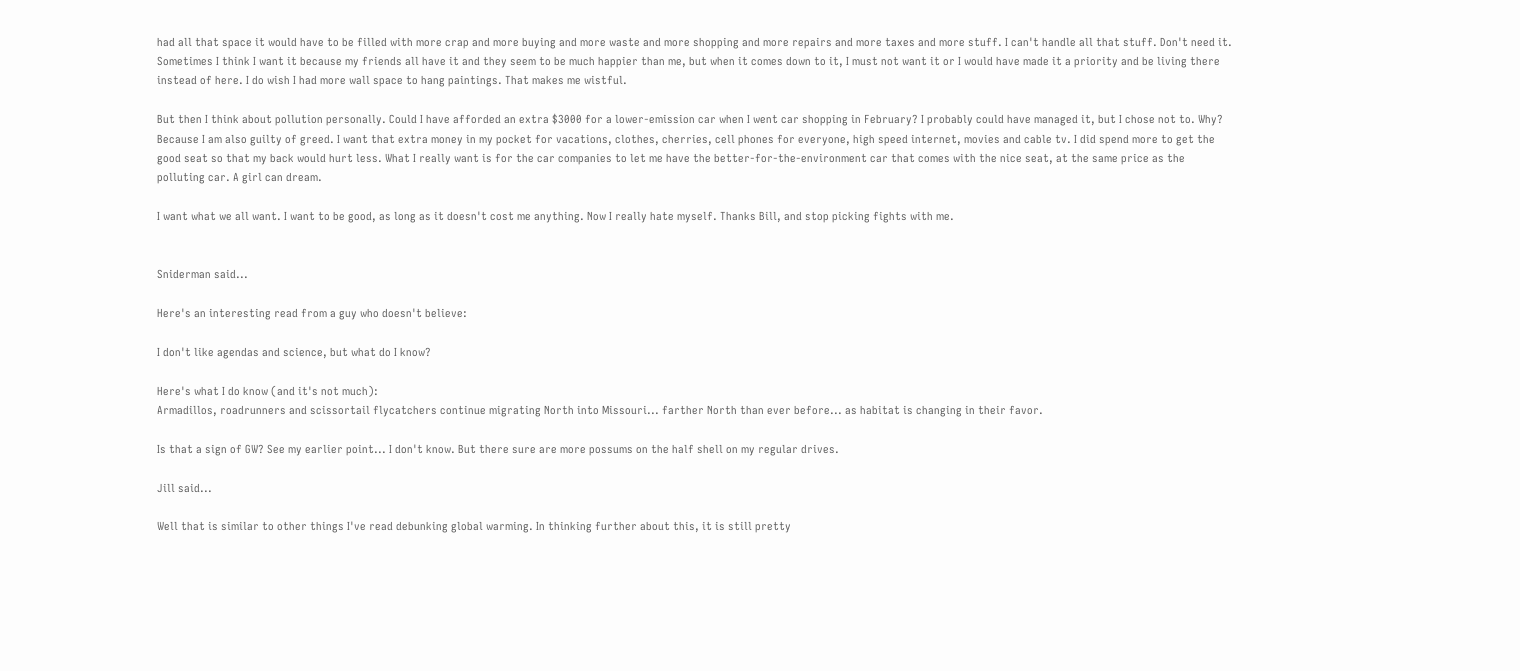had all that space it would have to be filled with more crap and more buying and more waste and more shopping and more repairs and more taxes and more stuff. I can't handle all that stuff. Don't need it. Sometimes I think I want it because my friends all have it and they seem to be much happier than me, but when it comes down to it, I must not want it or I would have made it a priority and be living there instead of here. I do wish I had more wall space to hang paintings. That makes me wistful.

But then I think about pollution personally. Could I have afforded an extra $3000 for a lower-emission car when I went car shopping in February? I probably could have managed it, but I chose not to. Why? Because I am also guilty of greed. I want that extra money in my pocket for vacations, clothes, cherries, cell phones for everyone, high speed internet, movies and cable tv. I did spend more to get the good seat so that my back would hurt less. What I really want is for the car companies to let me have the better-for-the-environment car that comes with the nice seat, at the same price as the polluting car. A girl can dream.

I want what we all want. I want to be good, as long as it doesn't cost me anything. Now I really hate myself. Thanks Bill, and stop picking fights with me.


Sniderman said...

Here's an interesting read from a guy who doesn't believe:

I don't like agendas and science, but what do I know?

Here's what I do know (and it's not much):
Armadillos, roadrunners and scissortail flycatchers continue migrating North into Missouri... farther North than ever before... as habitat is changing in their favor.

Is that a sign of GW? See my earlier point... I don't know. But there sure are more possums on the half shell on my regular drives.

Jill said...

Well that is similar to other things I've read debunking global warming. In thinking further about this, it is still pretty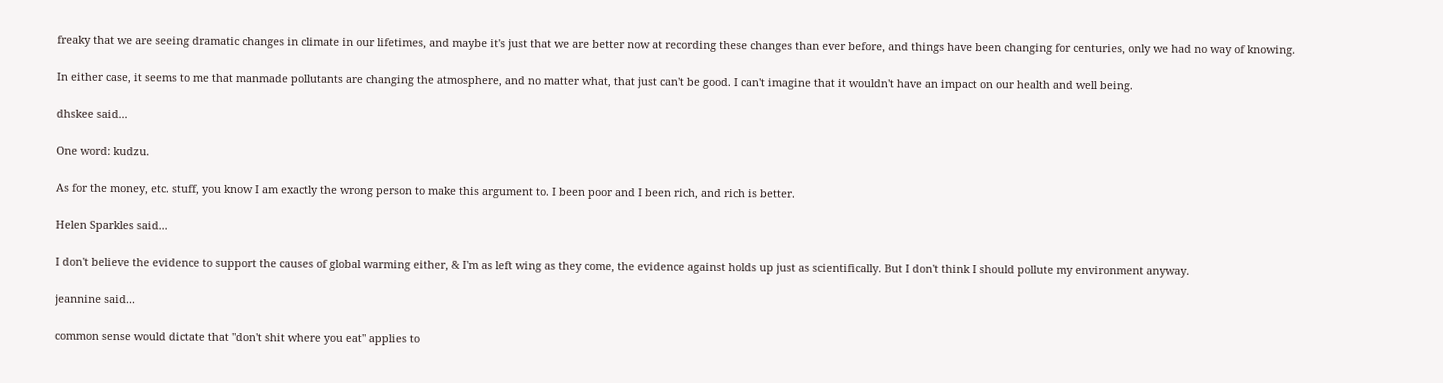freaky that we are seeing dramatic changes in climate in our lifetimes, and maybe it's just that we are better now at recording these changes than ever before, and things have been changing for centuries, only we had no way of knowing.

In either case, it seems to me that manmade pollutants are changing the atmosphere, and no matter what, that just can't be good. I can't imagine that it wouldn't have an impact on our health and well being.

dhskee said...

One word: kudzu.

As for the money, etc. stuff, you know I am exactly the wrong person to make this argument to. I been poor and I been rich, and rich is better.

Helen Sparkles said...

I don't believe the evidence to support the causes of global warming either, & I'm as left wing as they come, the evidence against holds up just as scientifically. But I don't think I should pollute my environment anyway.

jeannine said...

common sense would dictate that "don't shit where you eat" applies to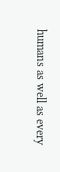humans as well as every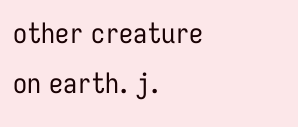other creature on earth. j.